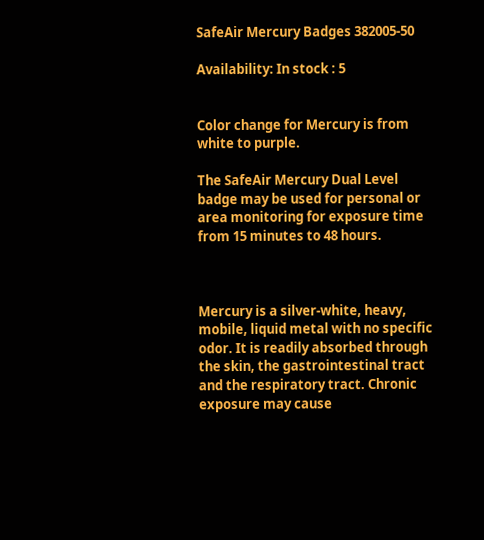SafeAir Mercury Badges 382005-50

Availability: In stock : 5


Color change for Mercury is from white to purple.

The SafeAir Mercury Dual Level badge may be used for personal or area monitoring for exposure time from 15 minutes to 48 hours.



Mercury is a silver-white, heavy, mobile, liquid metal with no specific odor. It is readily absorbed through the skin, the gastrointestinal tract and the respiratory tract. Chronic exposure may cause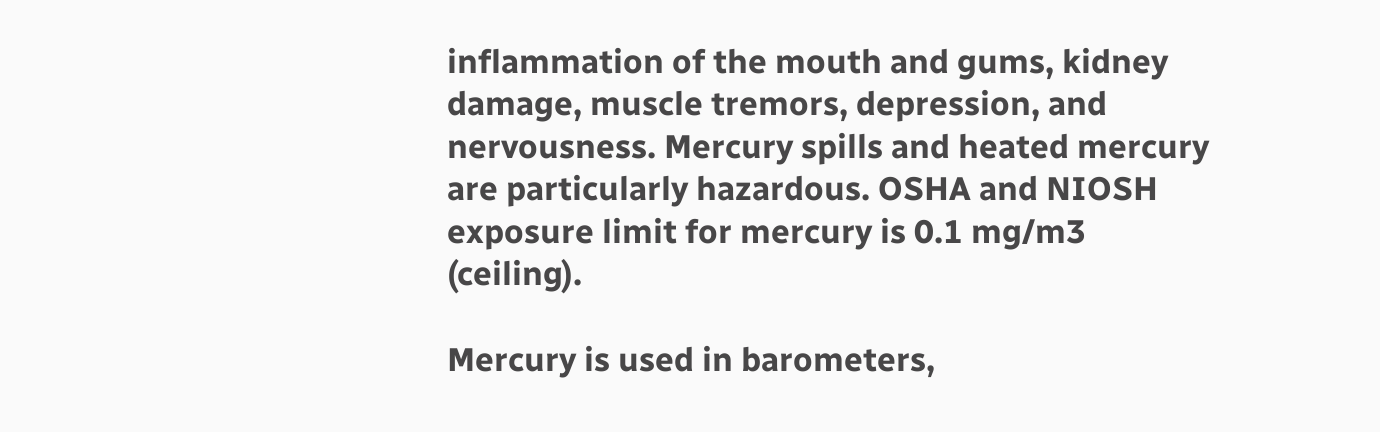inflammation of the mouth and gums, kidney damage, muscle tremors, depression, and nervousness. Mercury spills and heated mercury are particularly hazardous. OSHA and NIOSH exposure limit for mercury is 0.1 mg/m3 (ceiling).

Mercury is used in barometers,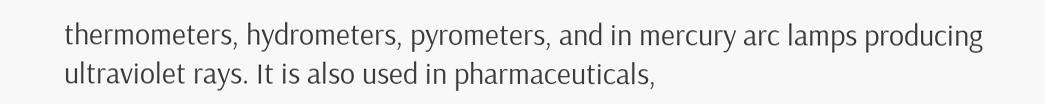thermometers, hydrometers, pyrometers, and in mercury arc lamps producing ultraviolet rays. It is also used in pharmaceuticals,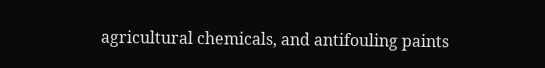agricultural chemicals, and antifouling paints